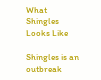What Shingles Looks Like

Shingles is an outbreak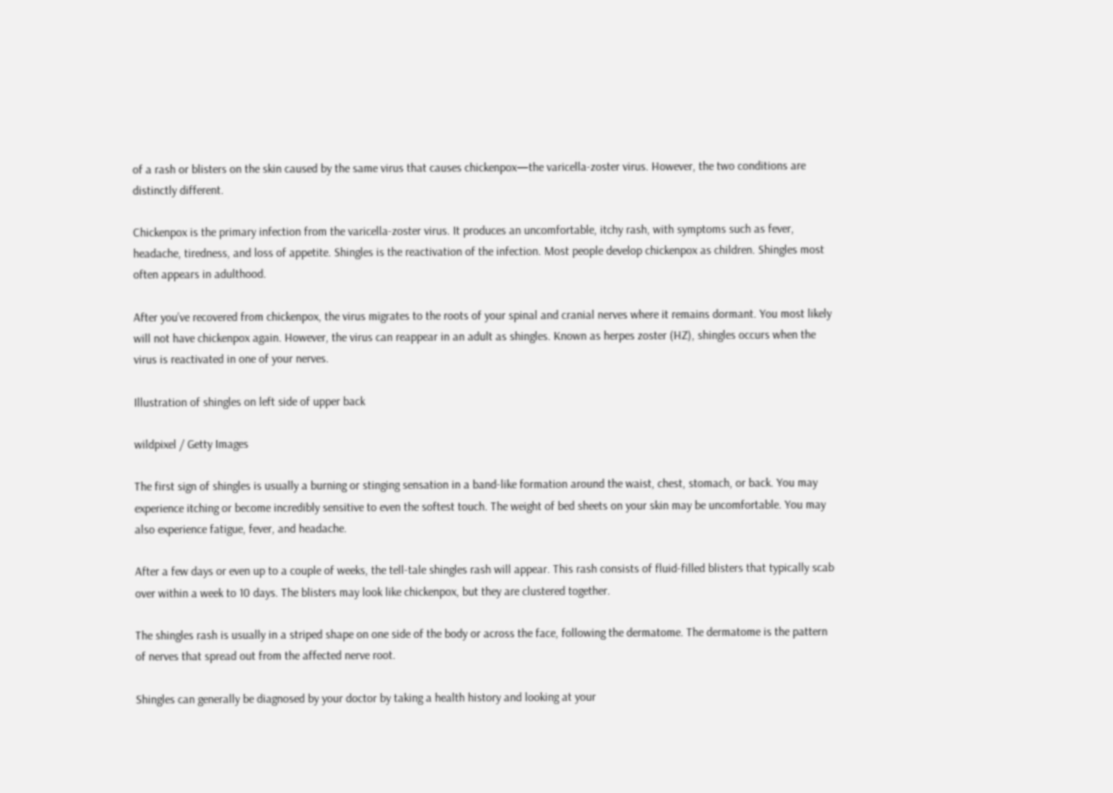of a rash or blisters on the skin caused by the same virus that causes chickenpox—the varicella-zoster virus. However, the two conditions are distinctly different.

Chickenpox is the primary infection from the varicella-zoster virus. It produces an uncomfortable, itchy rash, with symptoms such as fever, headache, tiredness, and loss of appetite. Shingles is the reactivation of the infection. Most people develop chickenpox as children. Shingles most often appears in adulthood.

After you’ve recovered from chickenpox, the virus migrates to the roots of your spinal and cranial nerves where it remains dormant. You most likely will not have chickenpox again. However, the virus can reappear in an adult as shingles. Known as herpes zoster (HZ), shingles occurs when the virus is reactivated in one of your nerves.

Illustration of shingles on left side of upper back

wildpixel / Getty Images

The first sign of shingles is usually a burning or stinging sensation in a band-like formation around the waist, chest, stomach, or back. You may experience itching or become incredibly sensitive to even the softest touch. The weight of bed sheets on your skin may be uncomfortable. You may also experience fatigue, fever, and headache.

After a few days or even up to a couple of weeks, the tell-tale shingles rash will appear. This rash consists of fluid-filled blisters that typically scab over within a week to 10 days. The blisters may look like chickenpox, but they are clustered together.

The shingles rash is usually in a striped shape on one side of the body or across the face, following the dermatome. The dermatome is the pattern of nerves that spread out from the affected nerve root.

Shingles can generally be diagnosed by your doctor by taking a health history and looking at your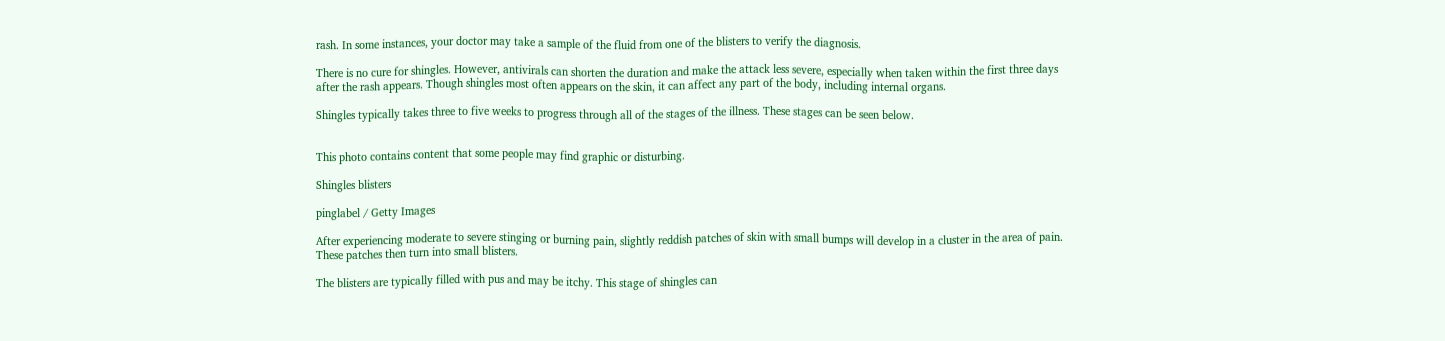rash. In some instances, your doctor may take a sample of the fluid from one of the blisters to verify the diagnosis.

There is no cure for shingles. However, antivirals can shorten the duration and make the attack less severe, especially when taken within the first three days after the rash appears. Though shingles most often appears on the skin, it can affect any part of the body, including internal organs.

Shingles typically takes three to five weeks to progress through all of the stages of the illness. These stages can be seen below.


This photo contains content that some people may find graphic or disturbing.

Shingles blisters

pinglabel / Getty Images

After experiencing moderate to severe stinging or burning pain, slightly reddish patches of skin with small bumps will develop in a cluster in the area of pain. These patches then turn into small blisters.

The blisters are typically filled with pus and may be itchy. This stage of shingles can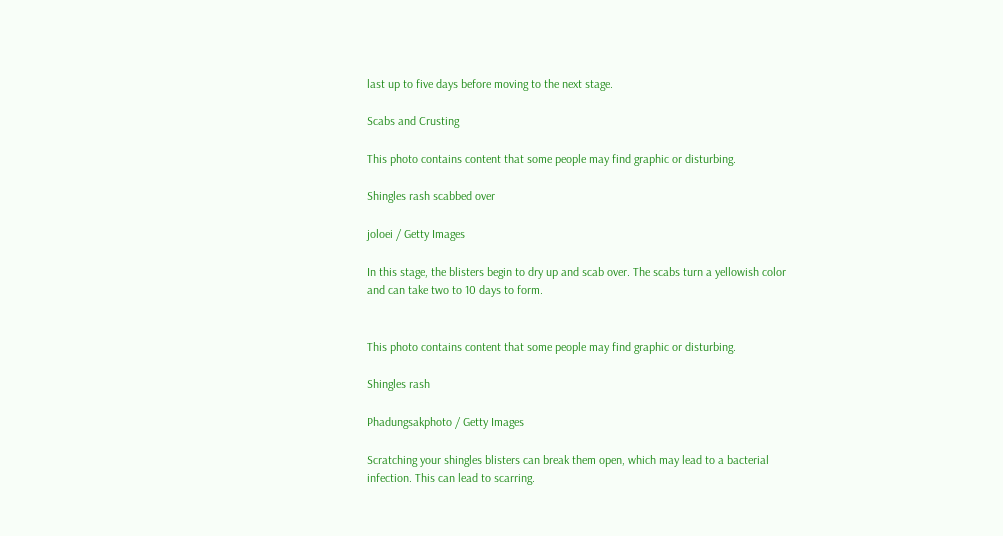last up to five days before moving to the next stage.

Scabs and Crusting

This photo contains content that some people may find graphic or disturbing.

Shingles rash scabbed over

joloei / Getty Images

In this stage, the blisters begin to dry up and scab over. The scabs turn a yellowish color and can take two to 10 days to form.


This photo contains content that some people may find graphic or disturbing.

Shingles rash

Phadungsakphoto / Getty Images

Scratching your shingles blisters can break them open, which may lead to a bacterial infection. This can lead to scarring.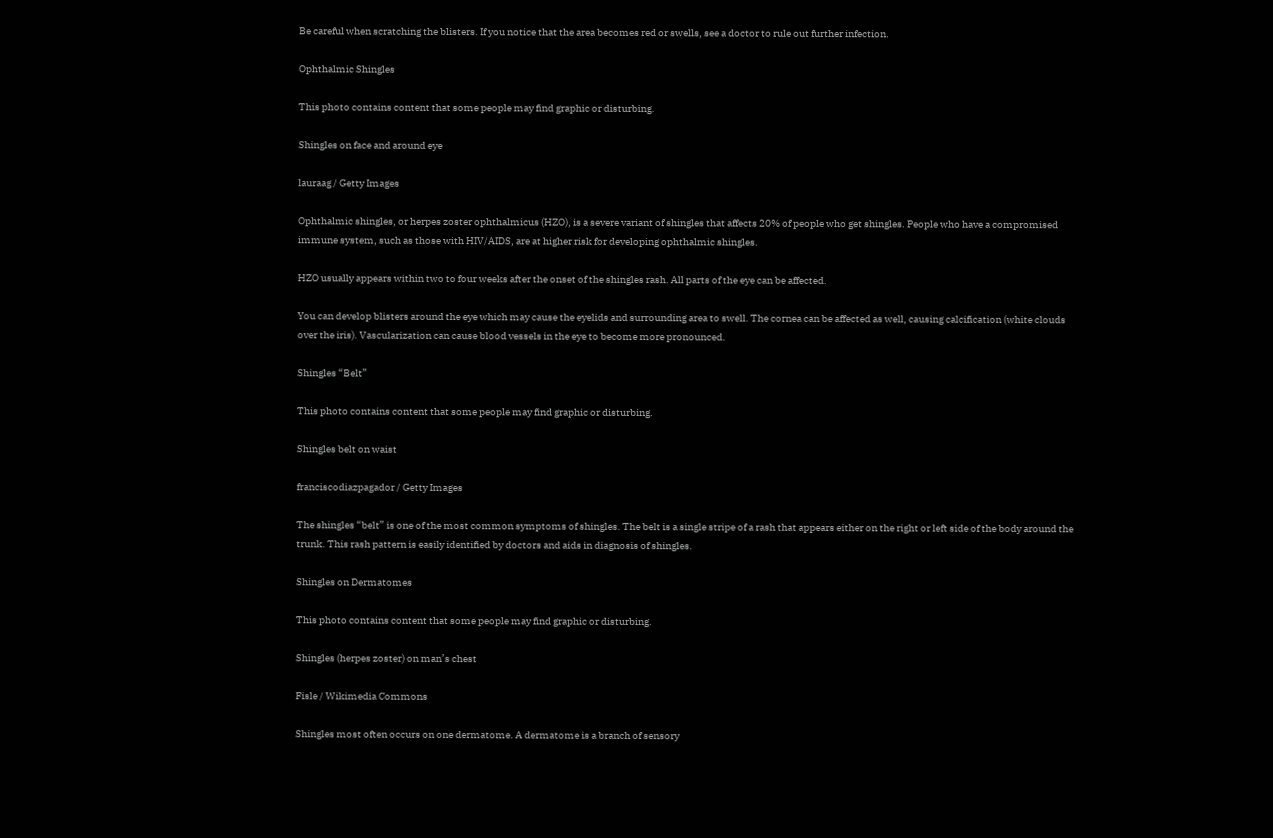Be careful when scratching the blisters. If you notice that the area becomes red or swells, see a doctor to rule out further infection.

Ophthalmic Shingles

This photo contains content that some people may find graphic or disturbing.

Shingles on face and around eye

lauraag / Getty Images

Ophthalmic shingles, or herpes zoster ophthalmicus (HZO), is a severe variant of shingles that affects 20% of people who get shingles. People who have a compromised immune system, such as those with HIV/AIDS, are at higher risk for developing ophthalmic shingles.

HZO usually appears within two to four weeks after the onset of the shingles rash. All parts of the eye can be affected.

You can develop blisters around the eye which may cause the eyelids and surrounding area to swell. The cornea can be affected as well, causing calcification (white clouds over the iris). Vascularization can cause blood vessels in the eye to become more pronounced.

Shingles “Belt”

This photo contains content that some people may find graphic or disturbing.

Shingles belt on waist

franciscodiazpagador / Getty Images

The shingles “belt” is one of the most common symptoms of shingles. The belt is a single stripe of a rash that appears either on the right or left side of the body around the trunk. This rash pattern is easily identified by doctors and aids in diagnosis of shingles.

Shingles on Dermatomes

This photo contains content that some people may find graphic or disturbing.

Shingles (herpes zoster) on man’s chest

Fisle / Wikimedia Commons

Shingles most often occurs on one dermatome. A dermatome is a branch of sensory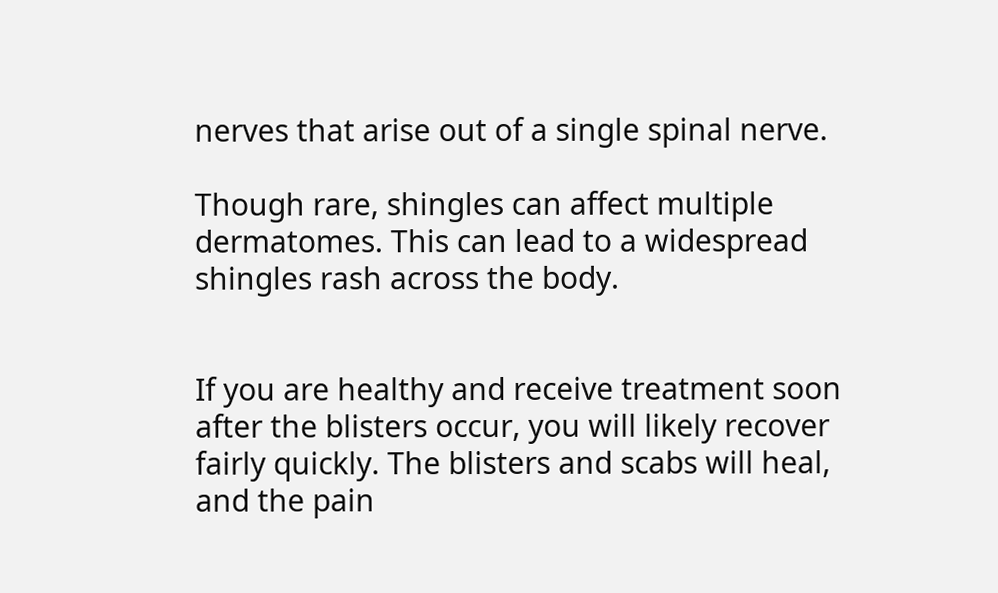nerves that arise out of a single spinal nerve.

Though rare, shingles can affect multiple dermatomes. This can lead to a widespread shingles rash across the body.


If you are healthy and receive treatment soon after the blisters occur, you will likely recover fairly quickly. The blisters and scabs will heal, and the pain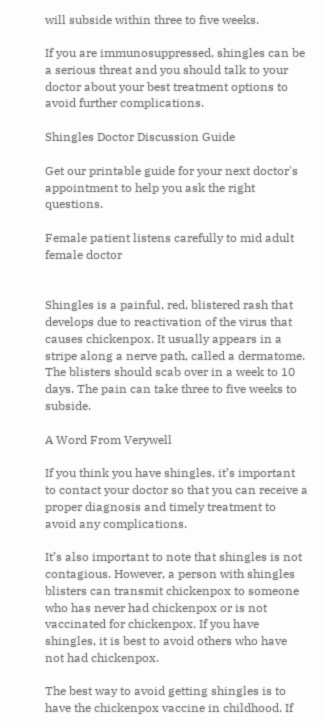will subside within three to five weeks.

If you are immunosuppressed, shingles can be a serious threat and you should talk to your doctor about your best treatment options to avoid further complications.

Shingles Doctor Discussion Guide

Get our printable guide for your next doctor's appointment to help you ask the right questions.

Female patient listens carefully to mid adult female doctor


Shingles is a painful, red, blistered rash that develops due to reactivation of the virus that causes chickenpox. It usually appears in a stripe along a nerve path, called a dermatome. The blisters should scab over in a week to 10 days. The pain can take three to five weeks to subside.

A Word From Verywell

If you think you have shingles, it’s important to contact your doctor so that you can receive a proper diagnosis and timely treatment to avoid any complications.

It’s also important to note that shingles is not contagious. However, a person with shingles blisters can transmit chickenpox to someone who has never had chickenpox or is not vaccinated for chickenpox. If you have shingles, it is best to avoid others who have not had chickenpox.

The best way to avoid getting shingles is to have the chickenpox vaccine in childhood. If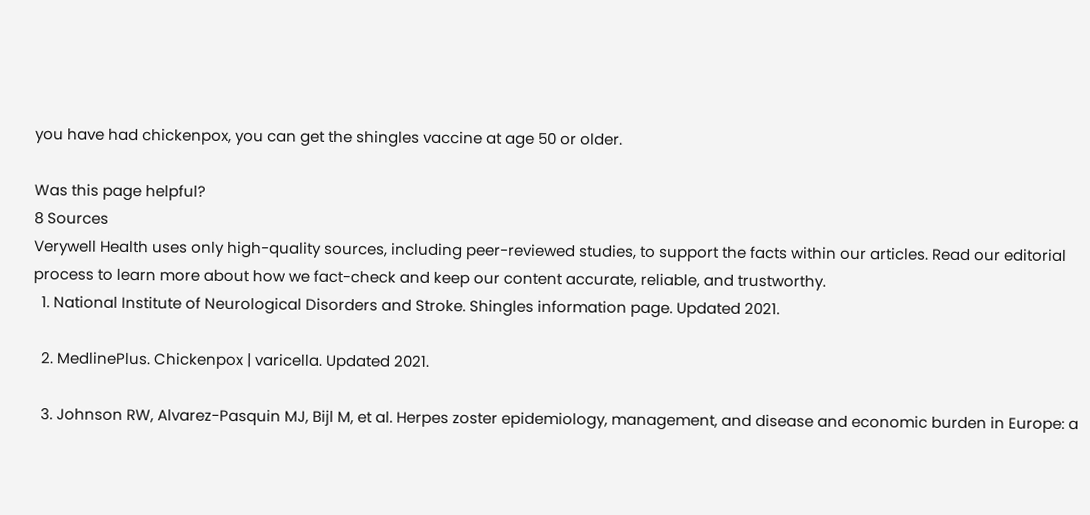you have had chickenpox, you can get the shingles vaccine at age 50 or older.

Was this page helpful?
8 Sources
Verywell Health uses only high-quality sources, including peer-reviewed studies, to support the facts within our articles. Read our editorial process to learn more about how we fact-check and keep our content accurate, reliable, and trustworthy.
  1. National Institute of Neurological Disorders and Stroke. Shingles information page. Updated 2021.

  2. MedlinePlus. Chickenpox | varicella. Updated 2021.

  3. Johnson RW, Alvarez-Pasquin MJ, Bijl M, et al. Herpes zoster epidemiology, management, and disease and economic burden in Europe: a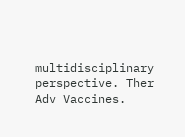multidisciplinary perspective. Ther Adv Vaccines.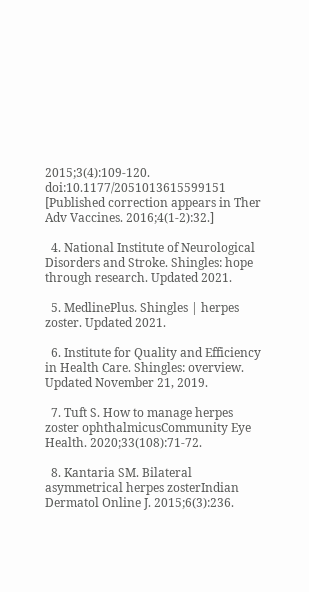2015;3(4):109-120. doi:10.1177/2051013615599151 [Published correction appears in Ther Adv Vaccines. 2016;4(1-2):32.]

  4. National Institute of Neurological Disorders and Stroke. Shingles: hope through research. Updated 2021.

  5. MedlinePlus. Shingles | herpes zoster. Updated 2021.

  6. Institute for Quality and Efficiency in Health Care. Shingles: overview. Updated November 21, 2019.

  7. Tuft S. How to manage herpes zoster ophthalmicusCommunity Eye Health. 2020;33(108):71-72.

  8. Kantaria SM. Bilateral asymmetrical herpes zosterIndian Dermatol Online J. 2015;6(3):236.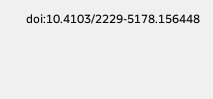doi:10.4103/2229-5178.156448